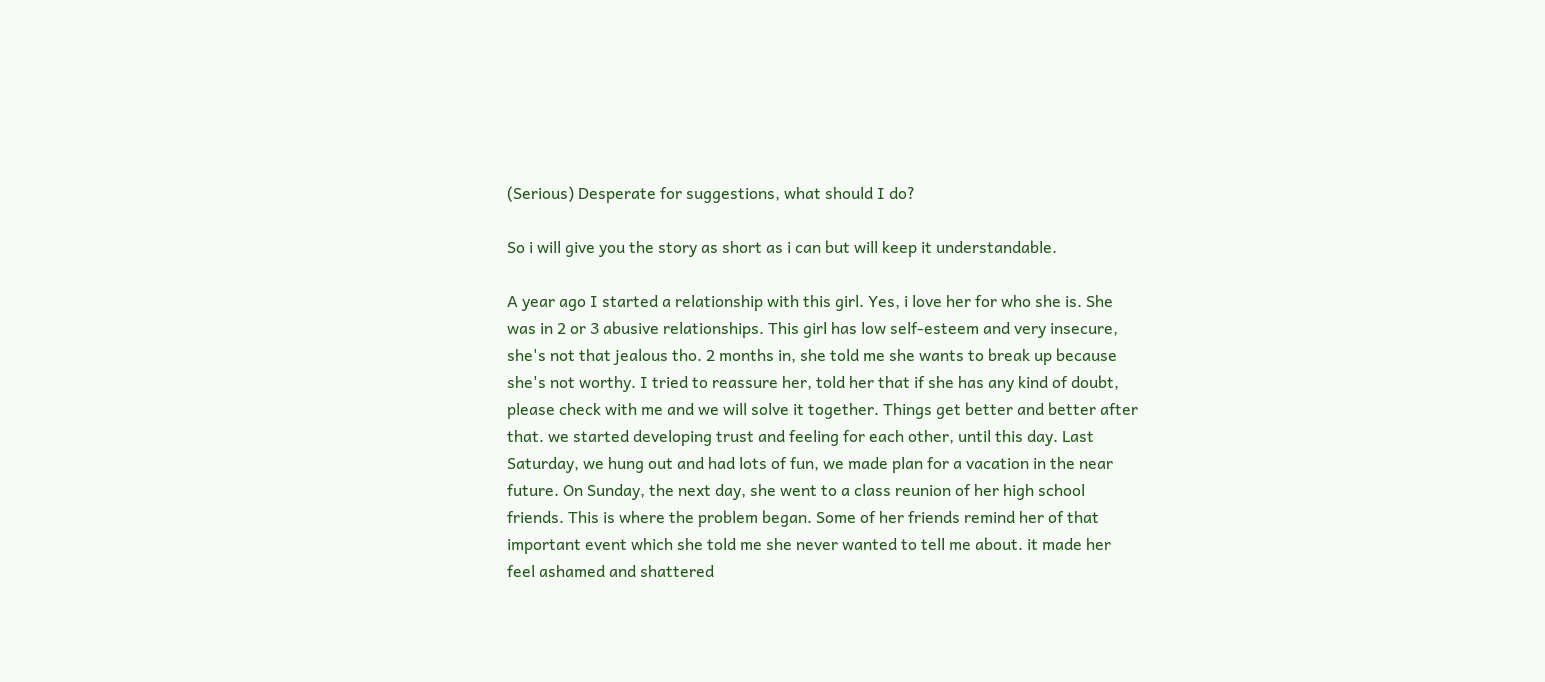(Serious) Desperate for suggestions, what should I do?

So i will give you the story as short as i can but will keep it understandable.

A year ago I started a relationship with this girl. Yes, i love her for who she is. She was in 2 or 3 abusive relationships. This girl has low self-esteem and very insecure, she's not that jealous tho. 2 months in, she told me she wants to break up because she's not worthy. I tried to reassure her, told her that if she has any kind of doubt, please check with me and we will solve it together. Things get better and better after that. we started developing trust and feeling for each other, until this day. Last Saturday, we hung out and had lots of fun, we made plan for a vacation in the near future. On Sunday, the next day, she went to a class reunion of her high school friends. This is where the problem began. Some of her friends remind her of that important event which she told me she never wanted to tell me about. it made her feel ashamed and shattered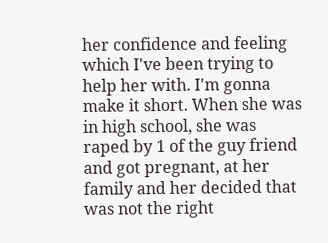her confidence and feeling which I've been trying to help her with. I'm gonna make it short. When she was in high school, she was raped by 1 of the guy friend and got pregnant, at her family and her decided that was not the right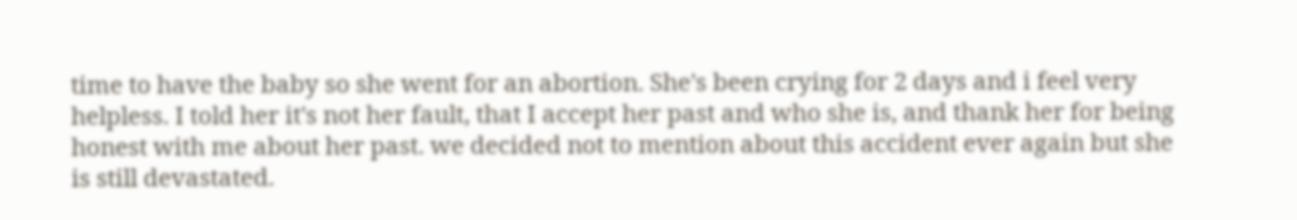time to have the baby so she went for an abortion. She's been crying for 2 days and i feel very helpless. I told her it's not her fault, that I accept her past and who she is, and thank her for being honest with me about her past. we decided not to mention about this accident ever again but she is still devastated.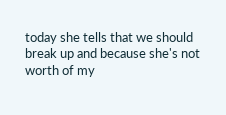today she tells that we should break up and because she's not worth of my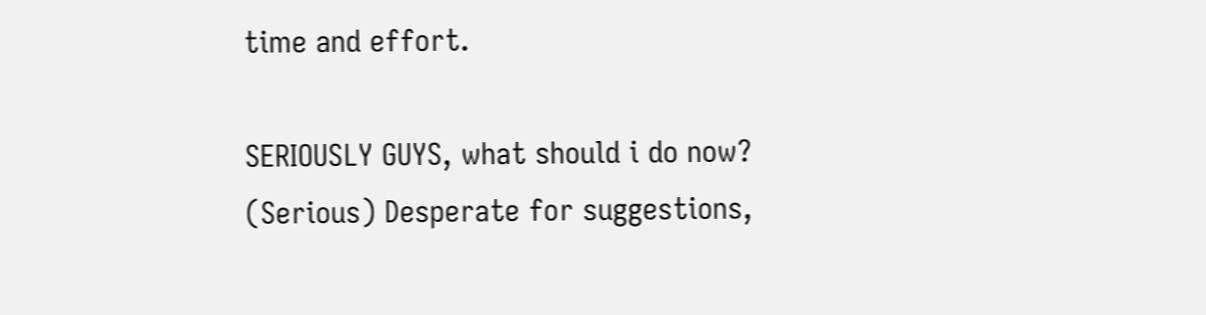time and effort.

SERIOUSLY GUYS, what should i do now?
(Serious) Desperate for suggestions,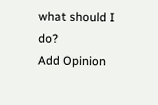what should I do?
Add Opinion